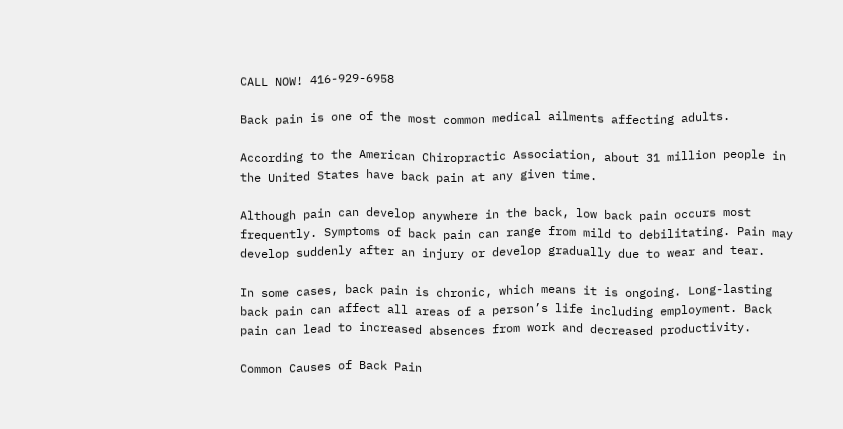CALL NOW! 416-929-6958

Back pain is one of the most common medical ailments affecting adults.

According to the American Chiropractic Association, about 31 million people in the United States have back pain at any given time.

Although pain can develop anywhere in the back, low back pain occurs most frequently. Symptoms of back pain can range from mild to debilitating. Pain may develop suddenly after an injury or develop gradually due to wear and tear.

In some cases, back pain is chronic, which means it is ongoing. Long-lasting back pain can affect all areas of a person’s life including employment. Back pain can lead to increased absences from work and decreased productivity.

Common Causes of Back Pain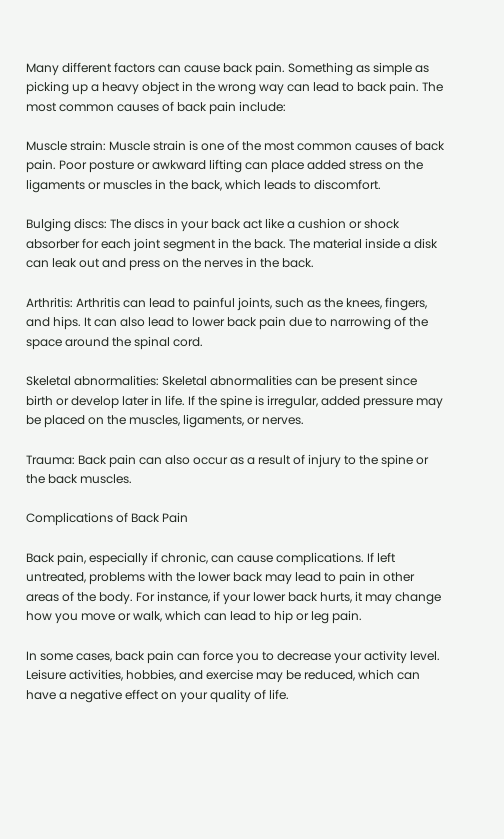Many different factors can cause back pain. Something as simple as picking up a heavy object in the wrong way can lead to back pain. The most common causes of back pain include:

Muscle strain: Muscle strain is one of the most common causes of back pain. Poor posture or awkward lifting can place added stress on the ligaments or muscles in the back, which leads to discomfort.

Bulging discs: The discs in your back act like a cushion or shock absorber for each joint segment in the back. The material inside a disk can leak out and press on the nerves in the back.

Arthritis: Arthritis can lead to painful joints, such as the knees, fingers, and hips. It can also lead to lower back pain due to narrowing of the space around the spinal cord.

Skeletal abnormalities: Skeletal abnormalities can be present since birth or develop later in life. If the spine is irregular, added pressure may be placed on the muscles, ligaments, or nerves.

Trauma: Back pain can also occur as a result of injury to the spine or the back muscles.

Complications of Back Pain

Back pain, especially if chronic, can cause complications. If left untreated, problems with the lower back may lead to pain in other areas of the body. For instance, if your lower back hurts, it may change how you move or walk, which can lead to hip or leg pain.

In some cases, back pain can force you to decrease your activity level. Leisure activities, hobbies, and exercise may be reduced, which can have a negative effect on your quality of life.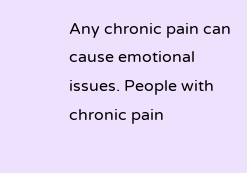Any chronic pain can cause emotional issues. People with chronic pain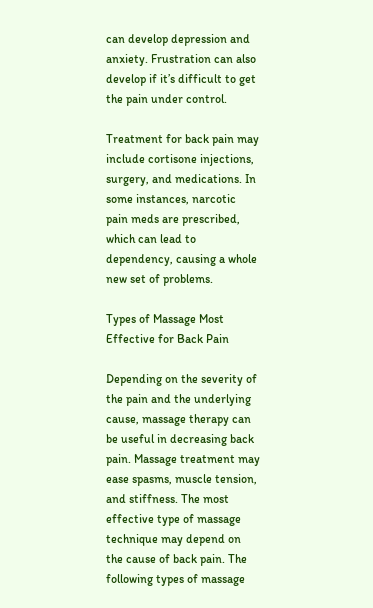can develop depression and anxiety. Frustration can also develop if it’s difficult to get the pain under control.

Treatment for back pain may include cortisone injections, surgery, and medications. In some instances, narcotic pain meds are prescribed, which can lead to dependency, causing a whole new set of problems.

Types of Massage Most Effective for Back Pain

Depending on the severity of the pain and the underlying cause, massage therapy can be useful in decreasing back pain. Massage treatment may ease spasms, muscle tension, and stiffness. The most effective type of massage technique may depend on the cause of back pain. The following types of massage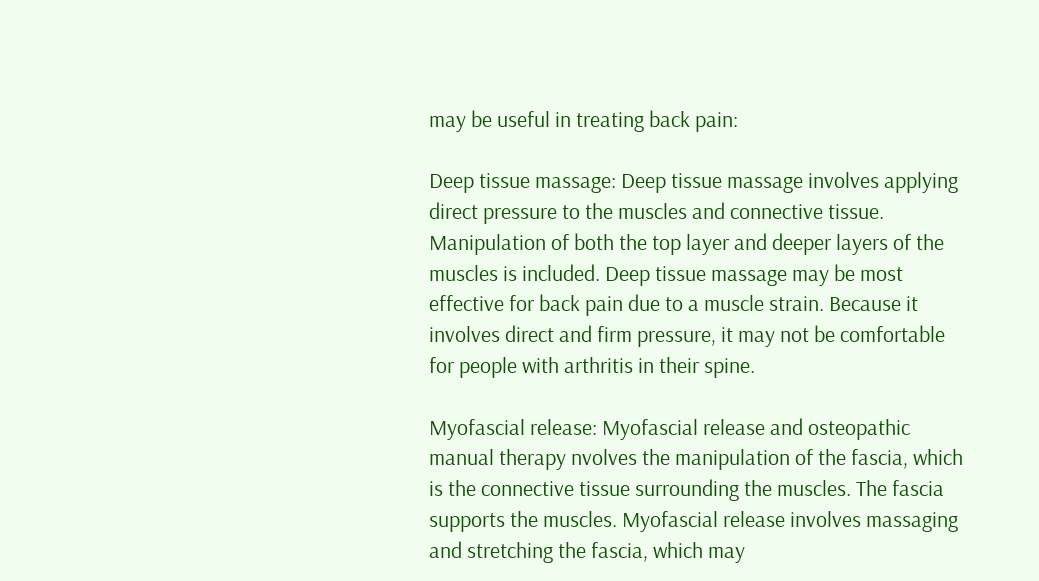may be useful in treating back pain:

Deep tissue massage: Deep tissue massage involves applying direct pressure to the muscles and connective tissue. Manipulation of both the top layer and deeper layers of the muscles is included. Deep tissue massage may be most effective for back pain due to a muscle strain. Because it involves direct and firm pressure, it may not be comfortable for people with arthritis in their spine.

Myofascial release: Myofascial release and osteopathic manual therapy nvolves the manipulation of the fascia, which is the connective tissue surrounding the muscles. The fascia supports the muscles. Myofascial release involves massaging and stretching the fascia, which may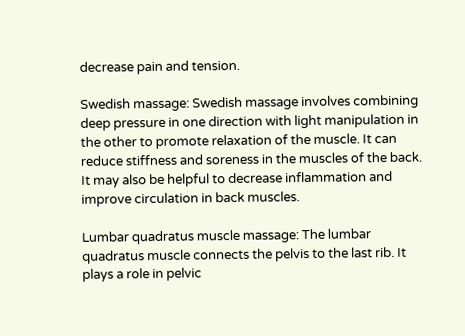decrease pain and tension.

Swedish massage: Swedish massage involves combining deep pressure in one direction with light manipulation in the other to promote relaxation of the muscle. It can reduce stiffness and soreness in the muscles of the back. It may also be helpful to decrease inflammation and improve circulation in back muscles.

Lumbar quadratus muscle massage: The lumbar quadratus muscle connects the pelvis to the last rib. It plays a role in pelvic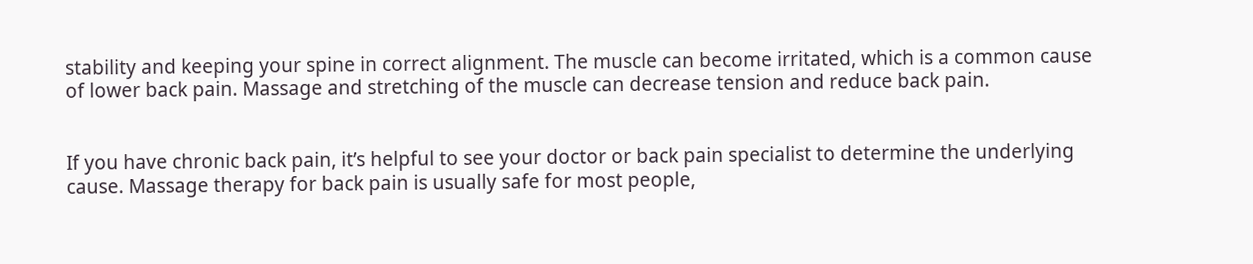stability and keeping your spine in correct alignment. The muscle can become irritated, which is a common cause of lower back pain. Massage and stretching of the muscle can decrease tension and reduce back pain.


If you have chronic back pain, it’s helpful to see your doctor or back pain specialist to determine the underlying cause. Massage therapy for back pain is usually safe for most people,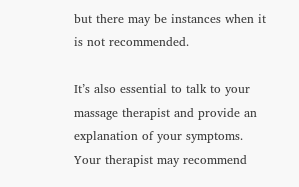but there may be instances when it is not recommended.

It’s also essential to talk to your massage therapist and provide an explanation of your symptoms. Your therapist may recommend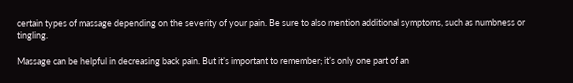certain types of massage depending on the severity of your pain. Be sure to also mention additional symptoms, such as numbness or tingling.

Massage can be helpful in decreasing back pain. But it’s important to remember; it’s only one part of an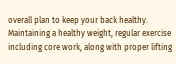overall plan to keep your back healthy. Maintaining a healthy weight, regular exercise including core work, along with proper lifting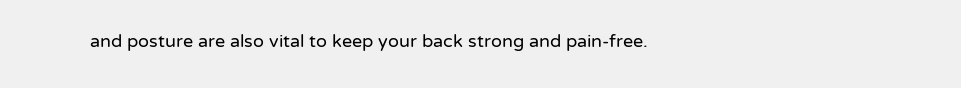and posture are also vital to keep your back strong and pain-free.